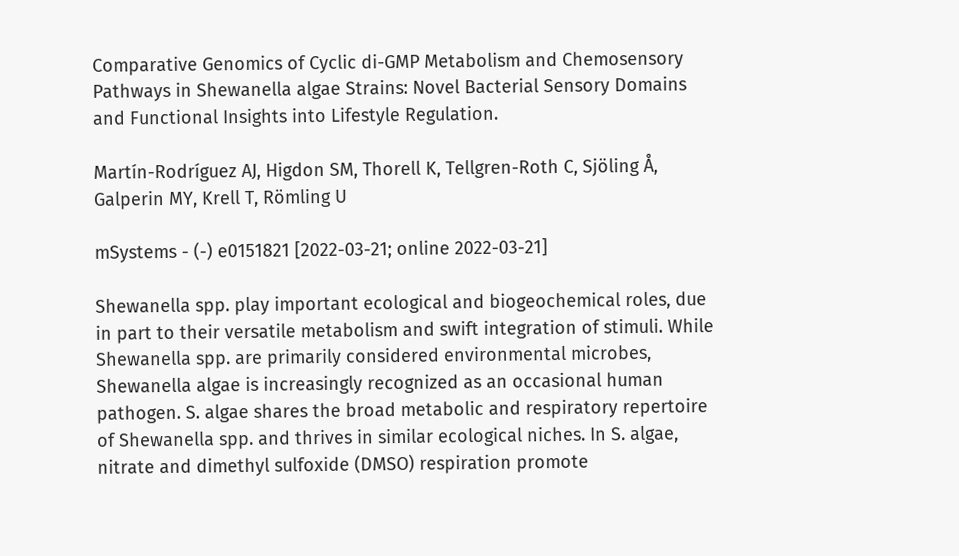Comparative Genomics of Cyclic di-GMP Metabolism and Chemosensory Pathways in Shewanella algae Strains: Novel Bacterial Sensory Domains and Functional Insights into Lifestyle Regulation.

Martín-Rodríguez AJ, Higdon SM, Thorell K, Tellgren-Roth C, Sjöling Å, Galperin MY, Krell T, Römling U

mSystems - (-) e0151821 [2022-03-21; online 2022-03-21]

Shewanella spp. play important ecological and biogeochemical roles, due in part to their versatile metabolism and swift integration of stimuli. While Shewanella spp. are primarily considered environmental microbes, Shewanella algae is increasingly recognized as an occasional human pathogen. S. algae shares the broad metabolic and respiratory repertoire of Shewanella spp. and thrives in similar ecological niches. In S. algae, nitrate and dimethyl sulfoxide (DMSO) respiration promote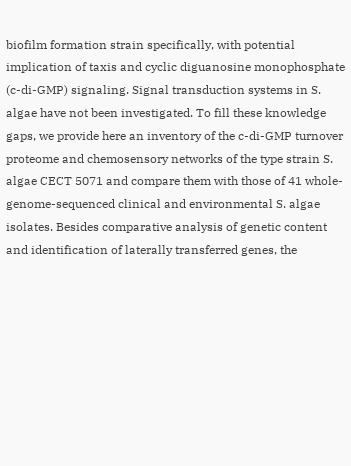biofilm formation strain specifically, with potential implication of taxis and cyclic diguanosine monophosphate (c-di-GMP) signaling. Signal transduction systems in S. algae have not been investigated. To fill these knowledge gaps, we provide here an inventory of the c-di-GMP turnover proteome and chemosensory networks of the type strain S. algae CECT 5071 and compare them with those of 41 whole-genome-sequenced clinical and environmental S. algae isolates. Besides comparative analysis of genetic content and identification of laterally transferred genes, the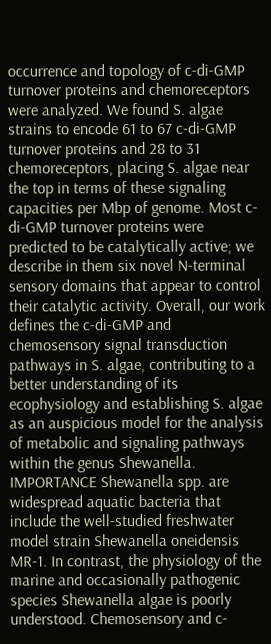occurrence and topology of c-di-GMP turnover proteins and chemoreceptors were analyzed. We found S. algae strains to encode 61 to 67 c-di-GMP turnover proteins and 28 to 31 chemoreceptors, placing S. algae near the top in terms of these signaling capacities per Mbp of genome. Most c-di-GMP turnover proteins were predicted to be catalytically active; we describe in them six novel N-terminal sensory domains that appear to control their catalytic activity. Overall, our work defines the c-di-GMP and chemosensory signal transduction pathways in S. algae, contributing to a better understanding of its ecophysiology and establishing S. algae as an auspicious model for the analysis of metabolic and signaling pathways within the genus Shewanella. IMPORTANCE Shewanella spp. are widespread aquatic bacteria that include the well-studied freshwater model strain Shewanella oneidensis MR-1. In contrast, the physiology of the marine and occasionally pathogenic species Shewanella algae is poorly understood. Chemosensory and c-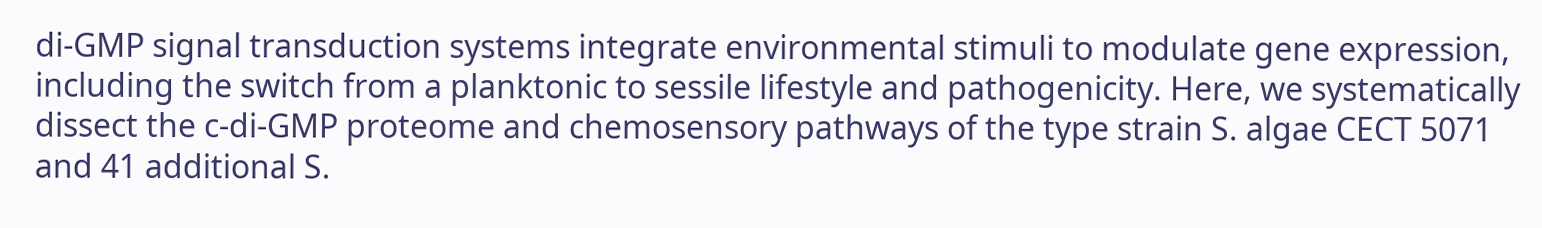di-GMP signal transduction systems integrate environmental stimuli to modulate gene expression, including the switch from a planktonic to sessile lifestyle and pathogenicity. Here, we systematically dissect the c-di-GMP proteome and chemosensory pathways of the type strain S. algae CECT 5071 and 41 additional S.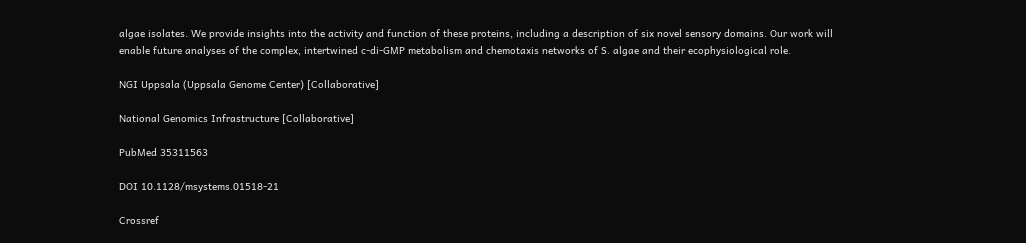algae isolates. We provide insights into the activity and function of these proteins, including a description of six novel sensory domains. Our work will enable future analyses of the complex, intertwined c-di-GMP metabolism and chemotaxis networks of S. algae and their ecophysiological role.

NGI Uppsala (Uppsala Genome Center) [Collaborative]

National Genomics Infrastructure [Collaborative]

PubMed 35311563

DOI 10.1128/msystems.01518-21

Crossref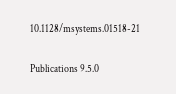10.1128/msystems.01518-21

Publications 9.5.0